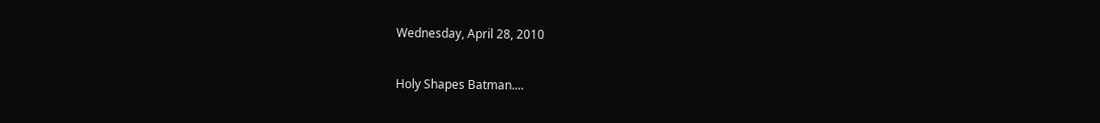Wednesday, April 28, 2010

Holy Shapes Batman....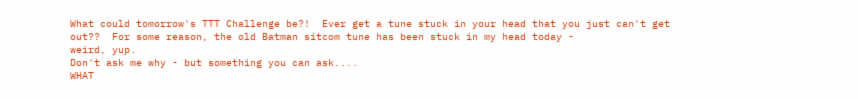What could tomorrow's TTT Challenge be?!  Ever get a tune stuck in your head that you just can't get out??  For some reason, the old Batman sitcom tune has been stuck in my head today -
weird, yup.
Don't ask me why - but something you can ask....
WHAT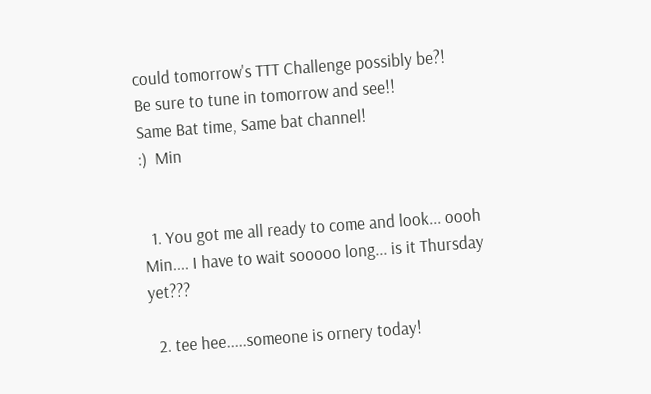could tomorrow's TTT Challenge possibly be?!
Be sure to tune in tomorrow and see!!
Same Bat time, Same bat channel!
:)  Min


  1. You got me all ready to come and look... oooh Min.... I have to wait sooooo long... is it Thursday yet???

  2. tee hee.....someone is ornery today!